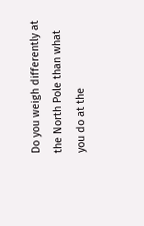Do you weigh differently at the North Pole than what you do at the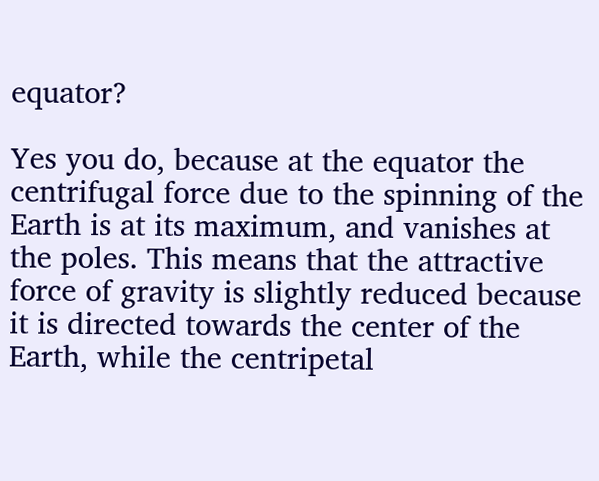equator?

Yes you do, because at the equator the centrifugal force due to the spinning of the Earth is at its maximum, and vanishes at the poles. This means that the attractive force of gravity is slightly reduced because it is directed towards the center of the Earth, while the centripetal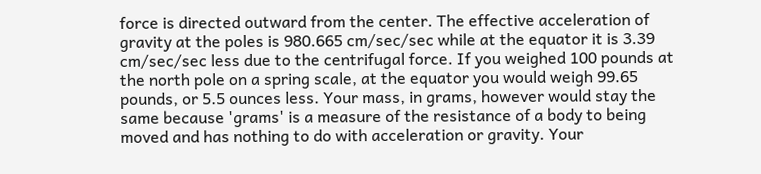force is directed outward from the center. The effective acceleration of gravity at the poles is 980.665 cm/sec/sec while at the equator it is 3.39 cm/sec/sec less due to the centrifugal force. If you weighed 100 pounds at the north pole on a spring scale, at the equator you would weigh 99.65 pounds, or 5.5 ounces less. Your mass, in grams, however would stay the same because 'grams' is a measure of the resistance of a body to being moved and has nothing to do with acceleration or gravity. Your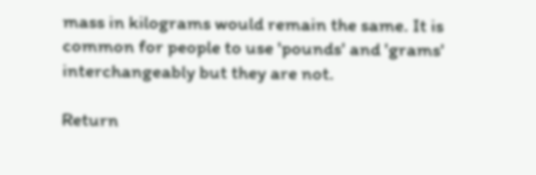mass in kilograms would remain the same. It is common for people to use 'pounds' and 'grams' interchangeably but they are not.

Return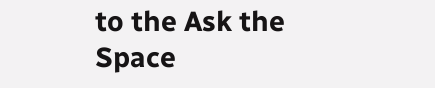to the Ask the Space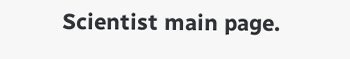Scientist main page.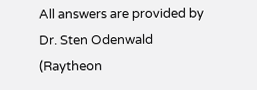All answers are provided by Dr. Sten Odenwald (Raytheon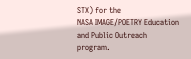STX) for the
NASA IMAGE/POETRY Education and Public Outreach program.